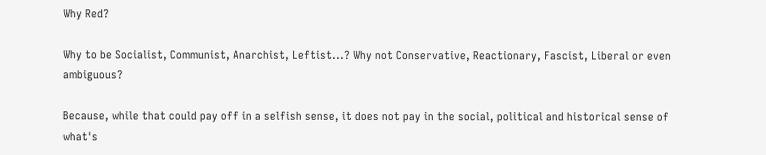Why Red?

Why to be Socialist, Communist, Anarchist, Leftist...? Why not Conservative, Reactionary, Fascist, Liberal or even ambiguous?

Because, while that could pay off in a selfish sense, it does not pay in the social, political and historical sense of what's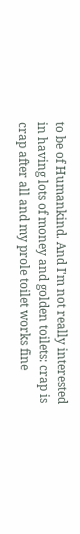to be of Humankind. And I'm not really interested in having lots of money and golden toilets: crap is crap after all and my prole toilet works fine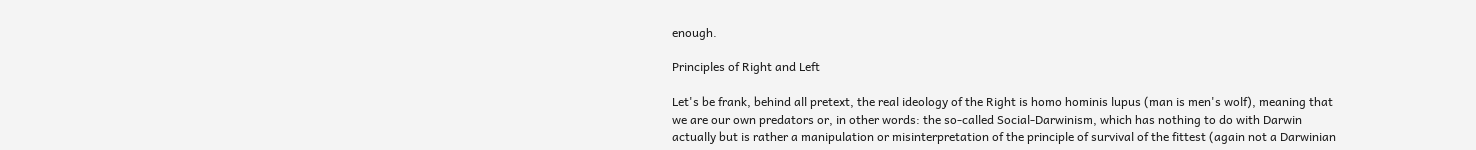enough.

Principles of Right and Left

Let's be frank, behind all pretext, the real ideology of the Right is homo hominis lupus (man is men's wolf), meaning that we are our own predators or, in other words: the so-called Social-Darwinism, which has nothing to do with Darwin actually but is rather a manipulation or misinterpretation of the principle of survival of the fittest (again not a Darwinian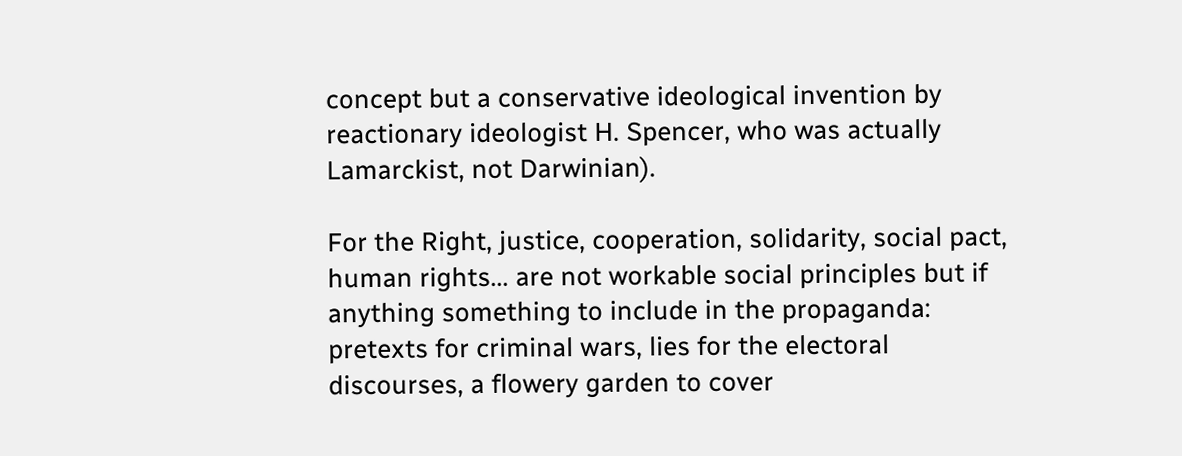concept but a conservative ideological invention by reactionary ideologist H. Spencer, who was actually Lamarckist, not Darwinian).

For the Right, justice, cooperation, solidarity, social pact, human rights... are not workable social principles but if anything something to include in the propaganda: pretexts for criminal wars, lies for the electoral discourses, a flowery garden to cover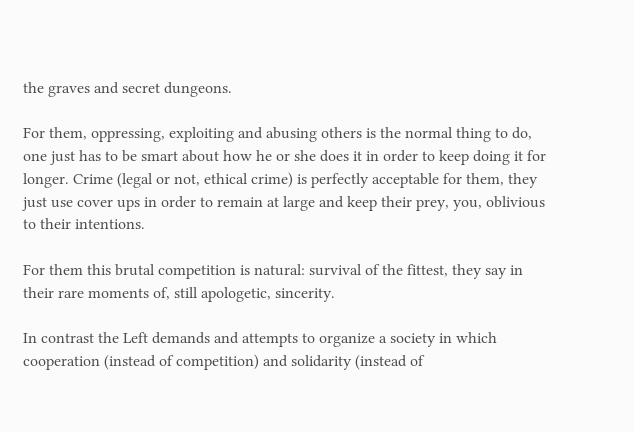the graves and secret dungeons.

For them, oppressing, exploiting and abusing others is the normal thing to do, one just has to be smart about how he or she does it in order to keep doing it for longer. Crime (legal or not, ethical crime) is perfectly acceptable for them, they just use cover ups in order to remain at large and keep their prey, you, oblivious to their intentions.

For them this brutal competition is natural: survival of the fittest, they say in their rare moments of, still apologetic, sincerity.

In contrast the Left demands and attempts to organize a society in which cooperation (instead of competition) and solidarity (instead of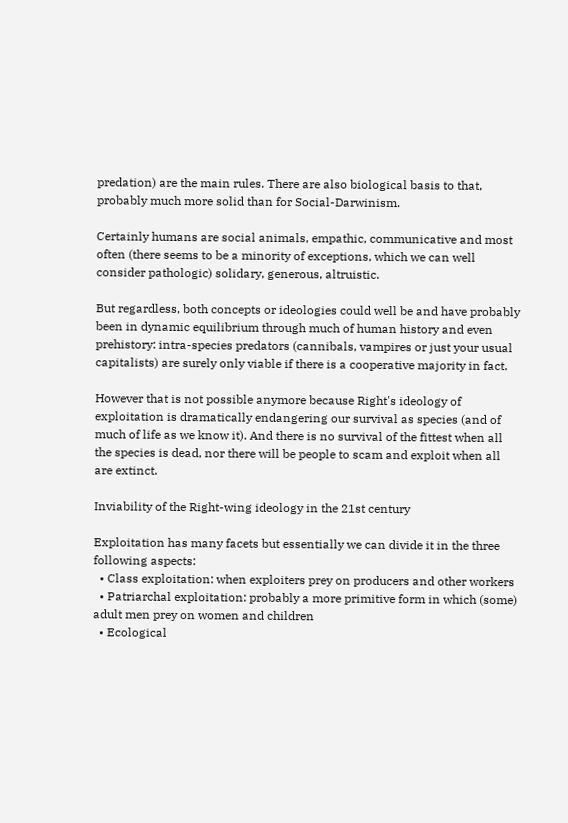predation) are the main rules. There are also biological basis to that, probably much more solid than for Social-Darwinism.

Certainly humans are social animals, empathic, communicative and most often (there seems to be a minority of exceptions, which we can well consider pathologic) solidary, generous, altruistic.

But regardless, both concepts or ideologies could well be and have probably been in dynamic equilibrium through much of human history and even prehistory: intra-species predators (cannibals, vampires or just your usual capitalists) are surely only viable if there is a cooperative majority in fact.

However that is not possible anymore because Right's ideology of exploitation is dramatically endangering our survival as species (and of much of life as we know it). And there is no survival of the fittest when all the species is dead, nor there will be people to scam and exploit when all are extinct.

Inviability of the Right-wing ideology in the 21st century

Exploitation has many facets but essentially we can divide it in the three following aspects:
  • Class exploitation: when exploiters prey on producers and other workers
  • Patriarchal exploitation: probably a more primitive form in which (some) adult men prey on women and children
  • Ecological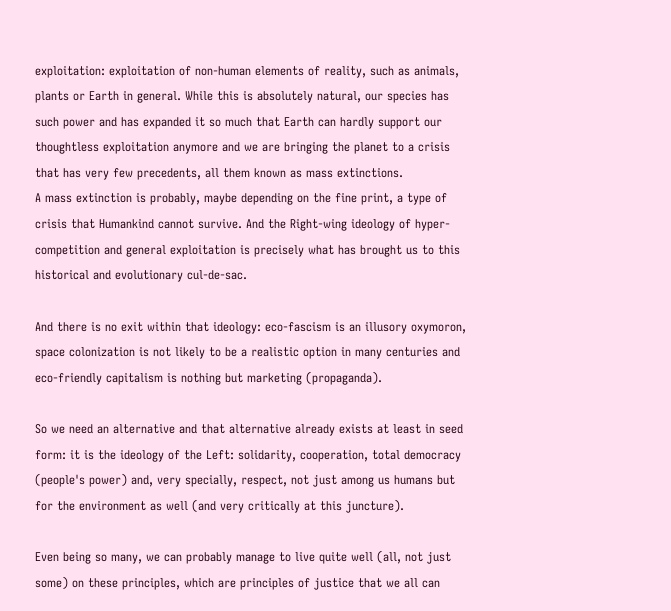exploitation: exploitation of non-human elements of reality, such as animals, plants or Earth in general. While this is absolutely natural, our species has such power and has expanded it so much that Earth can hardly support our thoughtless exploitation anymore and we are bringing the planet to a crisis that has very few precedents, all them known as mass extinctions.
A mass extinction is probably, maybe depending on the fine print, a type of crisis that Humankind cannot survive. And the Right-wing ideology of hyper-competition and general exploitation is precisely what has brought us to this historical and evolutionary cul-de-sac.

And there is no exit within that ideology: eco-fascism is an illusory oxymoron, space colonization is not likely to be a realistic option in many centuries and eco-friendly capitalism is nothing but marketing (propaganda).

So we need an alternative and that alternative already exists at least in seed form: it is the ideology of the Left: solidarity, cooperation, total democracy (people's power) and, very specially, respect, not just among us humans but for the environment as well (and very critically at this juncture).

Even being so many, we can probably manage to live quite well (all, not just some) on these principles, which are principles of justice that we all can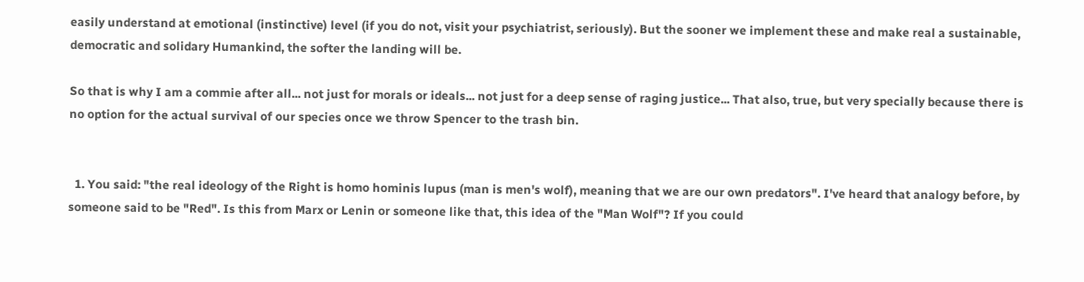easily understand at emotional (instinctive) level (if you do not, visit your psychiatrist, seriously). But the sooner we implement these and make real a sustainable, democratic and solidary Humankind, the softer the landing will be.

So that is why I am a commie after all... not just for morals or ideals... not just for a deep sense of raging justice... That also, true, but very specially because there is no option for the actual survival of our species once we throw Spencer to the trash bin.


  1. You said: "the real ideology of the Right is homo hominis lupus (man is men's wolf), meaning that we are our own predators". I've heard that analogy before, by someone said to be "Red". Is this from Marx or Lenin or someone like that, this idea of the "Man Wolf"? If you could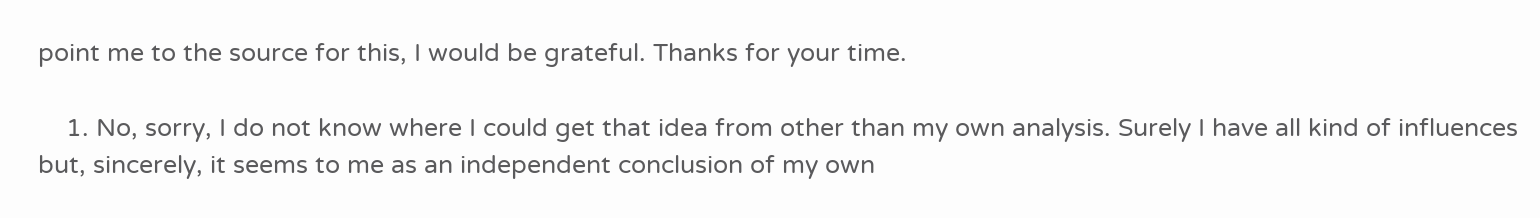point me to the source for this, I would be grateful. Thanks for your time.

    1. No, sorry, I do not know where I could get that idea from other than my own analysis. Surely I have all kind of influences but, sincerely, it seems to me as an independent conclusion of my own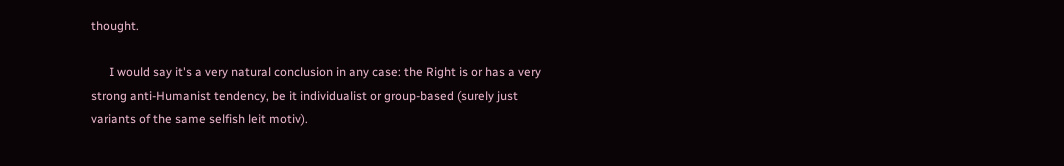thought.

      I would say it's a very natural conclusion in any case: the Right is or has a very strong anti-Humanist tendency, be it individualist or group-based (surely just variants of the same selfish leit motiv).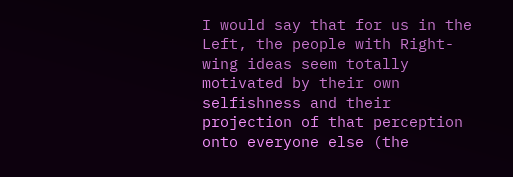I would say that for us in the Left, the people with Right-wing ideas seem totally motivated by their own selfishness and their projection of that perception onto everyone else (the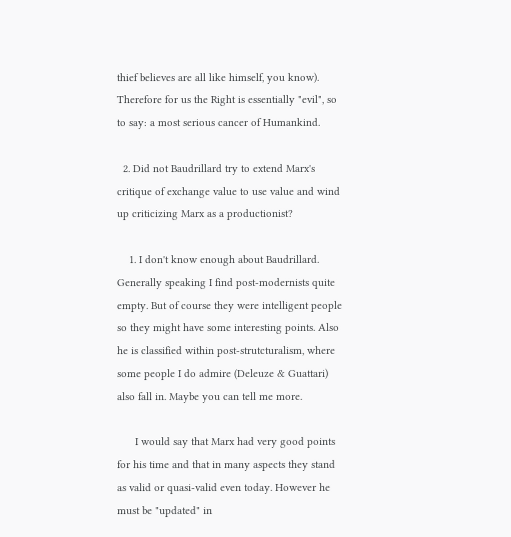thief believes are all like himself, you know). Therefore for us the Right is essentially "evil", so to say: a most serious cancer of Humankind.

  2. Did not Baudrillard try to extend Marx's critique of exchange value to use value and wind up criticizing Marx as a productionist?

    1. I don't know enough about Baudrillard. Generally speaking I find post-modernists quite empty. But of course they were intelligent people so they might have some interesting points. Also he is classified within post-strutcturalism, where some people I do admire (Deleuze & Guattari) also fall in. Maybe you can tell me more.

      I would say that Marx had very good points for his time and that in many aspects they stand as valid or quasi-valid even today. However he must be "updated" in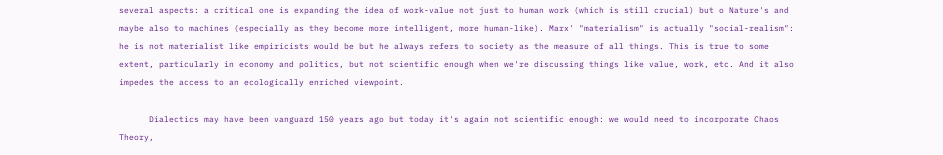several aspects: a critical one is expanding the idea of work-value not just to human work (which is still crucial) but o Nature's and maybe also to machines (especially as they become more intelligent, more human-like). Marx' "materialism" is actually "social-realism": he is not materialist like empiricists would be but he always refers to society as the measure of all things. This is true to some extent, particularly in economy and politics, but not scientific enough when we're discussing things like value, work, etc. And it also impedes the access to an ecologically enriched viewpoint.

      Dialectics may have been vanguard 150 years ago but today it's again not scientific enough: we would need to incorporate Chaos Theory,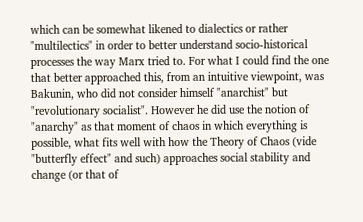which can be somewhat likened to dialectics or rather "multilectics" in order to better understand socio-historical processes the way Marx tried to. For what I could find the one that better approached this, from an intuitive viewpoint, was Bakunin, who did not consider himself "anarchist" but "revolutionary socialist". However he did use the notion of "anarchy" as that moment of chaos in which everything is possible, what fits well with how the Theory of Chaos (vide "butterfly effect" and such) approaches social stability and change (or that of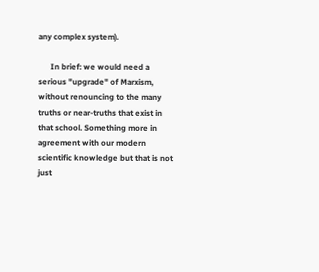any complex system).

      In brief: we would need a serious "upgrade" of Marxism, without renouncing to the many truths or near-truths that exist in that school. Something more in agreement with our modern scientific knowledge but that is not just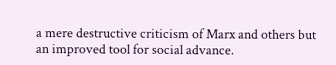a mere destructive criticism of Marx and others but an improved tool for social advance.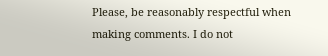Please, be reasonably respectful when making comments. I do not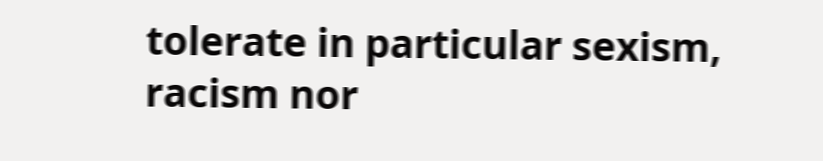tolerate in particular sexism, racism nor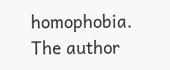homophobia. The author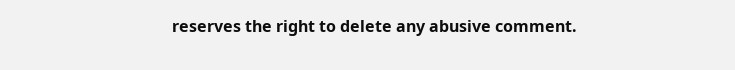reserves the right to delete any abusive comment.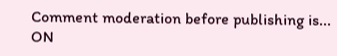Comment moderation before publishing is... ON